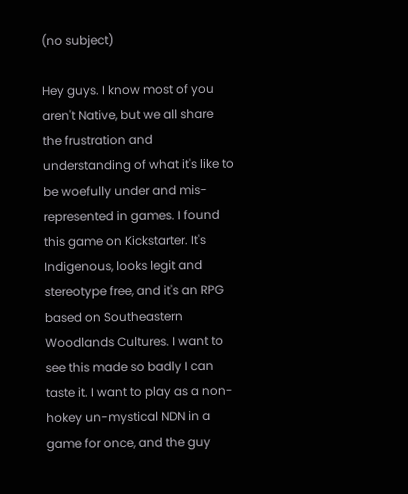(no subject)

Hey guys. I know most of you aren't Native, but we all share the frustration and understanding of what it's like to be woefully under and mis-represented in games. I found this game on Kickstarter. It's Indigenous, looks legit and stereotype free, and it's an RPG based on Southeastern Woodlands Cultures. I want to see this made so badly I can taste it. I want to play as a non-hokey un-mystical NDN in a game for once, and the guy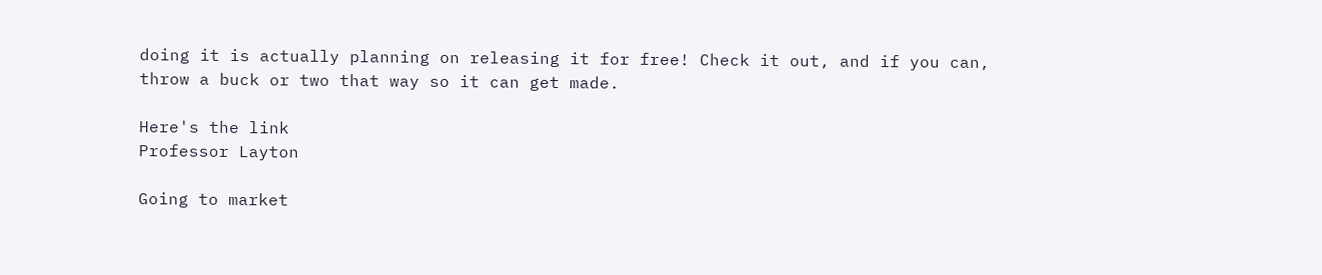doing it is actually planning on releasing it for free! Check it out, and if you can, throw a buck or two that way so it can get made.

Here's the link
Professor Layton

Going to market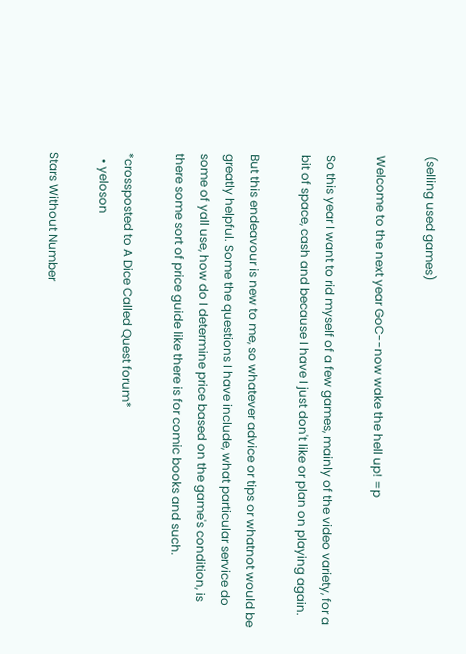(selling used games)

Welcome to the next year GoC--now wake the hell up! =p

So this year I want to rid myself of a few games, mainly of the video variety, for a bit of space, cash and because I have I just don't like or plan on playing again.

But this endeavour is new to me, so whatever advice or tips or whatnot would be greatly helpful. Some the questions I have include, what particular service do some of yall use, how do I determine price based on the game's condition, is there some sort of price guide like there is for comic books and such.

*crossposted to A Dice Called Quest forum*
  • yeloson

Stars Without Number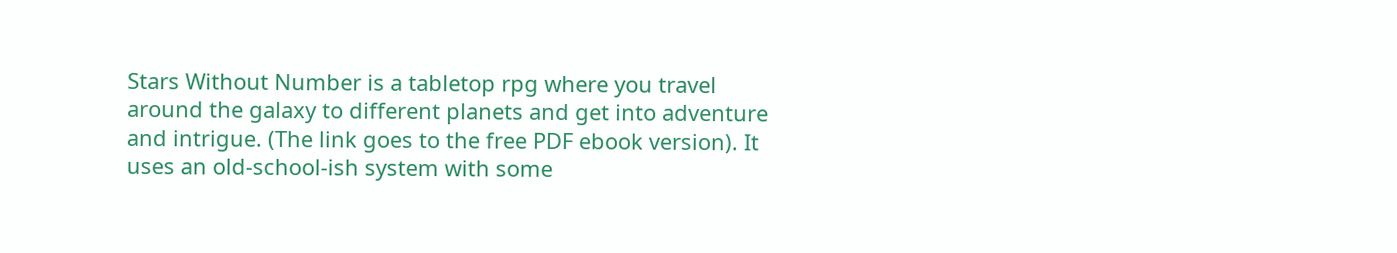Stars Without Number is a tabletop rpg where you travel around the galaxy to different planets and get into adventure and intrigue. (The link goes to the free PDF ebook version). It uses an old-school-ish system with some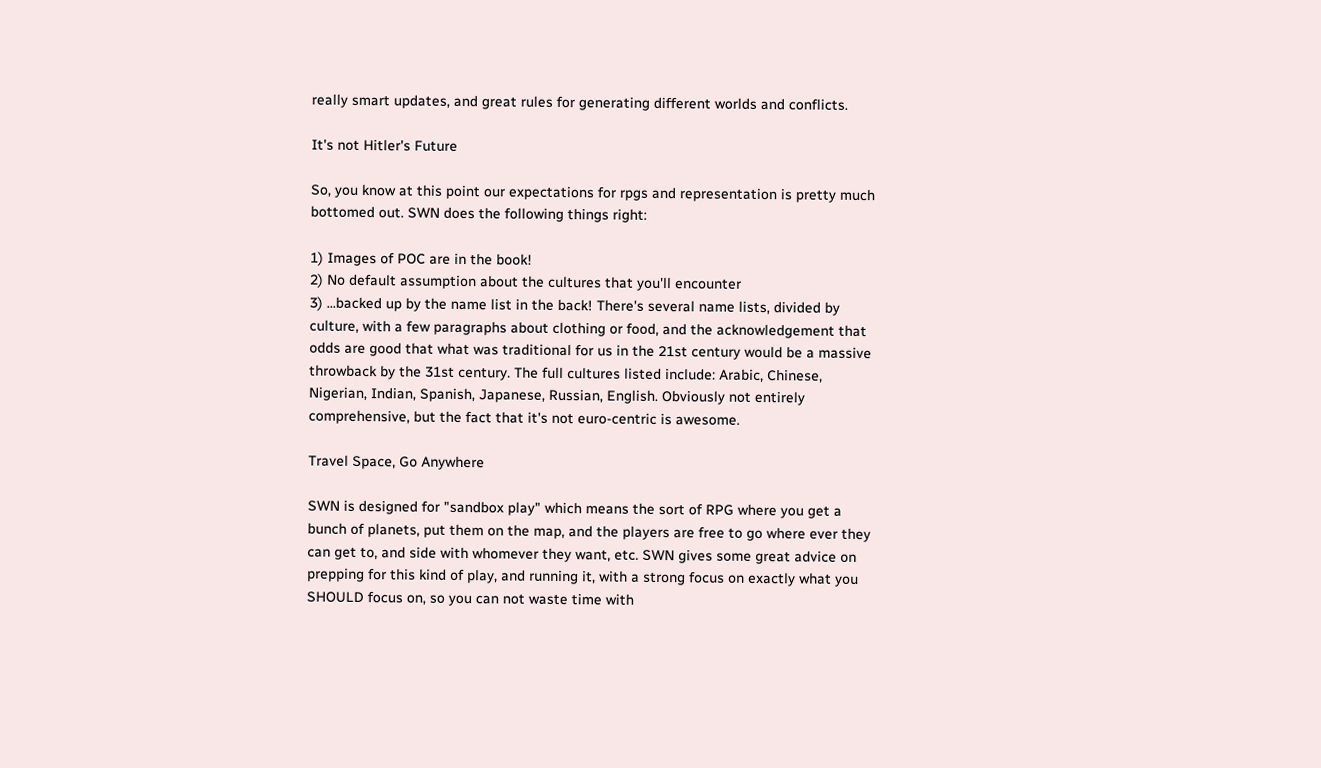really smart updates, and great rules for generating different worlds and conflicts.

It's not Hitler's Future

So, you know at this point our expectations for rpgs and representation is pretty much bottomed out. SWN does the following things right:

1) Images of POC are in the book!
2) No default assumption about the cultures that you'll encounter
3) ...backed up by the name list in the back! There's several name lists, divided by culture, with a few paragraphs about clothing or food, and the acknowledgement that odds are good that what was traditional for us in the 21st century would be a massive throwback by the 31st century. The full cultures listed include: Arabic, Chinese, Nigerian, Indian, Spanish, Japanese, Russian, English. Obviously not entirely comprehensive, but the fact that it's not euro-centric is awesome.

Travel Space, Go Anywhere

SWN is designed for "sandbox play" which means the sort of RPG where you get a bunch of planets, put them on the map, and the players are free to go where ever they can get to, and side with whomever they want, etc. SWN gives some great advice on prepping for this kind of play, and running it, with a strong focus on exactly what you SHOULD focus on, so you can not waste time with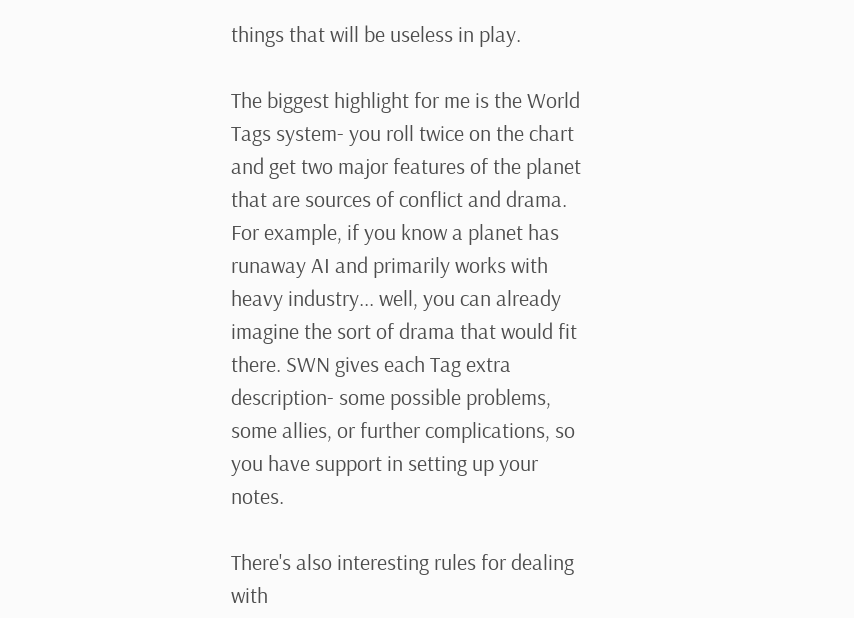things that will be useless in play.

The biggest highlight for me is the World Tags system- you roll twice on the chart and get two major features of the planet that are sources of conflict and drama. For example, if you know a planet has runaway AI and primarily works with heavy industry... well, you can already imagine the sort of drama that would fit there. SWN gives each Tag extra description- some possible problems, some allies, or further complications, so you have support in setting up your notes.

There's also interesting rules for dealing with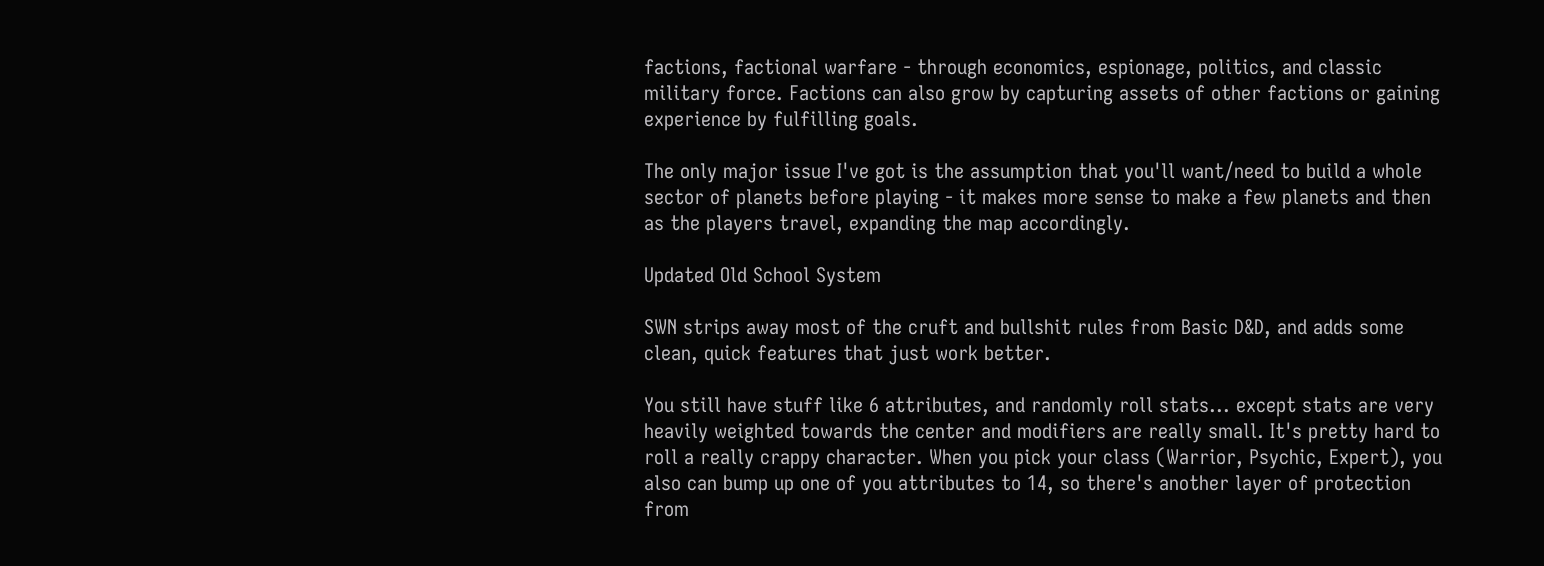factions, factional warfare - through economics, espionage, politics, and classic military force. Factions can also grow by capturing assets of other factions or gaining experience by fulfilling goals.

The only major issue I've got is the assumption that you'll want/need to build a whole sector of planets before playing - it makes more sense to make a few planets and then as the players travel, expanding the map accordingly.

Updated Old School System

SWN strips away most of the cruft and bullshit rules from Basic D&D, and adds some clean, quick features that just work better.

You still have stuff like 6 attributes, and randomly roll stats... except stats are very heavily weighted towards the center and modifiers are really small. It's pretty hard to roll a really crappy character. When you pick your class (Warrior, Psychic, Expert), you also can bump up one of you attributes to 14, so there's another layer of protection from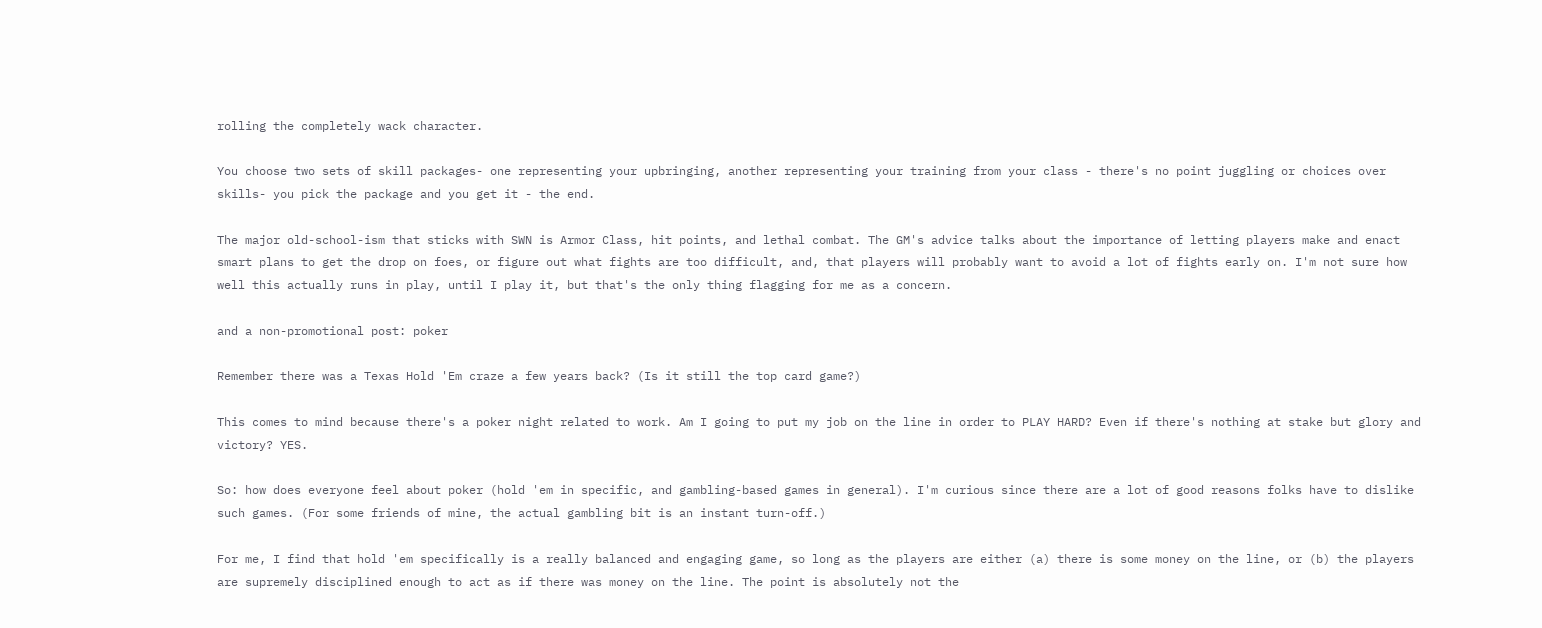rolling the completely wack character.

You choose two sets of skill packages- one representing your upbringing, another representing your training from your class - there's no point juggling or choices over skills- you pick the package and you get it - the end.

The major old-school-ism that sticks with SWN is Armor Class, hit points, and lethal combat. The GM's advice talks about the importance of letting players make and enact smart plans to get the drop on foes, or figure out what fights are too difficult, and, that players will probably want to avoid a lot of fights early on. I'm not sure how well this actually runs in play, until I play it, but that's the only thing flagging for me as a concern.

and a non-promotional post: poker

Remember there was a Texas Hold 'Em craze a few years back? (Is it still the top card game?)

This comes to mind because there's a poker night related to work. Am I going to put my job on the line in order to PLAY HARD? Even if there's nothing at stake but glory and victory? YES.

So: how does everyone feel about poker (hold 'em in specific, and gambling-based games in general). I'm curious since there are a lot of good reasons folks have to dislike such games. (For some friends of mine, the actual gambling bit is an instant turn-off.)

For me, I find that hold 'em specifically is a really balanced and engaging game, so long as the players are either (a) there is some money on the line, or (b) the players are supremely disciplined enough to act as if there was money on the line. The point is absolutely not the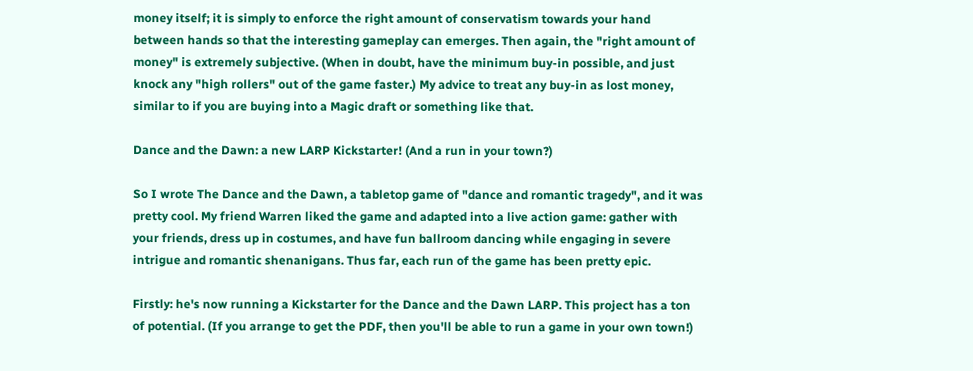money itself; it is simply to enforce the right amount of conservatism towards your hand between hands so that the interesting gameplay can emerges. Then again, the "right amount of money" is extremely subjective. (When in doubt, have the minimum buy-in possible, and just knock any "high rollers" out of the game faster.) My advice to treat any buy-in as lost money, similar to if you are buying into a Magic draft or something like that.

Dance and the Dawn: a new LARP Kickstarter! (And a run in your town?)

So I wrote The Dance and the Dawn, a tabletop game of "dance and romantic tragedy", and it was pretty cool. My friend Warren liked the game and adapted into a live action game: gather with your friends, dress up in costumes, and have fun ballroom dancing while engaging in severe intrigue and romantic shenanigans. Thus far, each run of the game has been pretty epic.

Firstly: he's now running a Kickstarter for the Dance and the Dawn LARP. This project has a ton of potential. (If you arrange to get the PDF, then you'll be able to run a game in your own town!)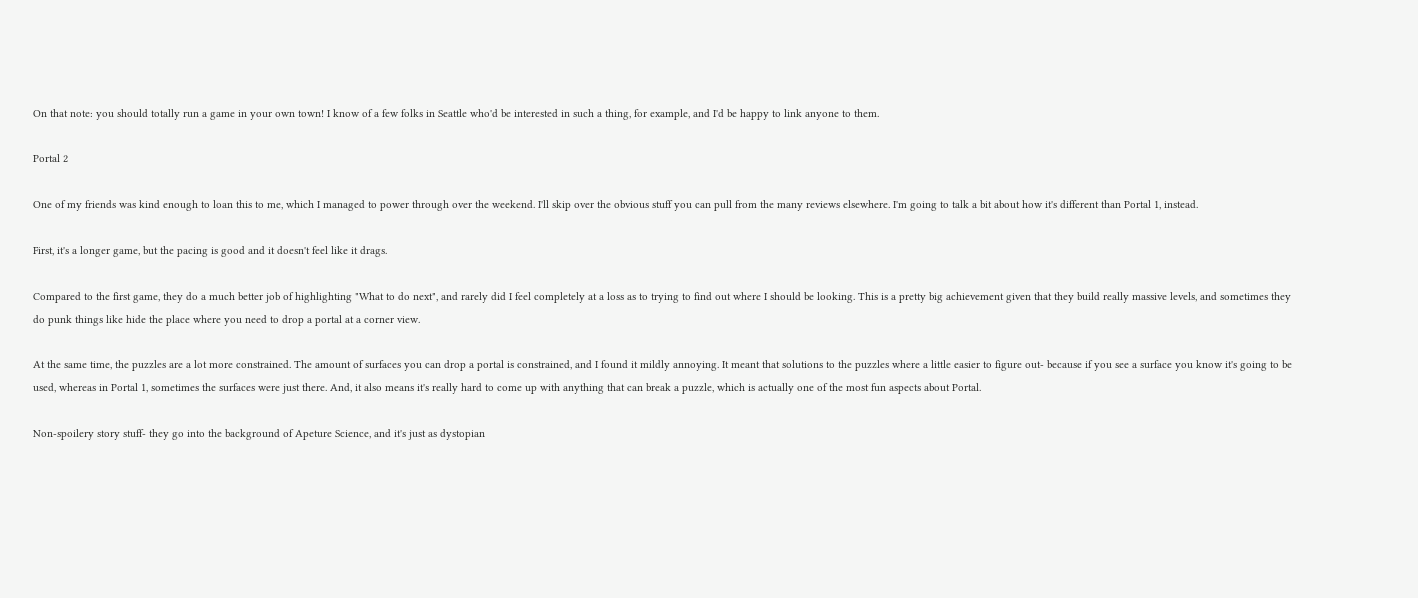On that note: you should totally run a game in your own town! I know of a few folks in Seattle who'd be interested in such a thing, for example, and I'd be happy to link anyone to them.

Portal 2

One of my friends was kind enough to loan this to me, which I managed to power through over the weekend. I'll skip over the obvious stuff you can pull from the many reviews elsewhere. I'm going to talk a bit about how it's different than Portal 1, instead.

First, it's a longer game, but the pacing is good and it doesn't feel like it drags.

Compared to the first game, they do a much better job of highlighting "What to do next", and rarely did I feel completely at a loss as to trying to find out where I should be looking. This is a pretty big achievement given that they build really massive levels, and sometimes they do punk things like hide the place where you need to drop a portal at a corner view.

At the same time, the puzzles are a lot more constrained. The amount of surfaces you can drop a portal is constrained, and I found it mildly annoying. It meant that solutions to the puzzles where a little easier to figure out- because if you see a surface you know it's going to be used, whereas in Portal 1, sometimes the surfaces were just there. And, it also means it's really hard to come up with anything that can break a puzzle, which is actually one of the most fun aspects about Portal.

Non-spoilery story stuff- they go into the background of Apeture Science, and it's just as dystopian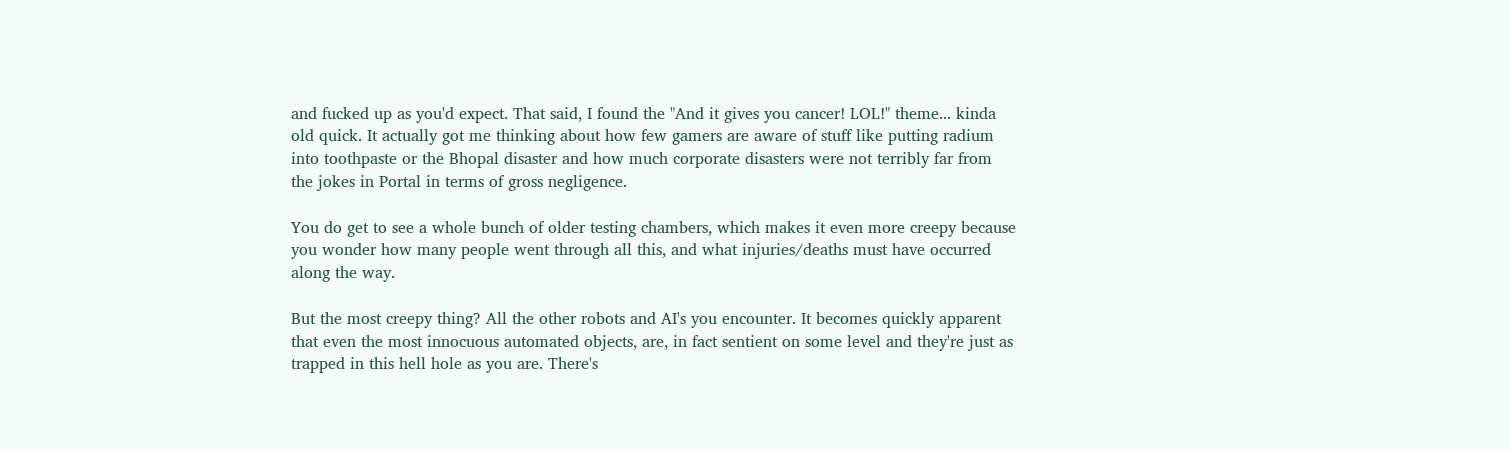and fucked up as you'd expect. That said, I found the "And it gives you cancer! LOL!" theme... kinda old quick. It actually got me thinking about how few gamers are aware of stuff like putting radium into toothpaste or the Bhopal disaster and how much corporate disasters were not terribly far from the jokes in Portal in terms of gross negligence.

You do get to see a whole bunch of older testing chambers, which makes it even more creepy because you wonder how many people went through all this, and what injuries/deaths must have occurred along the way.

But the most creepy thing? All the other robots and AI's you encounter. It becomes quickly apparent that even the most innocuous automated objects, are, in fact sentient on some level and they're just as trapped in this hell hole as you are. There's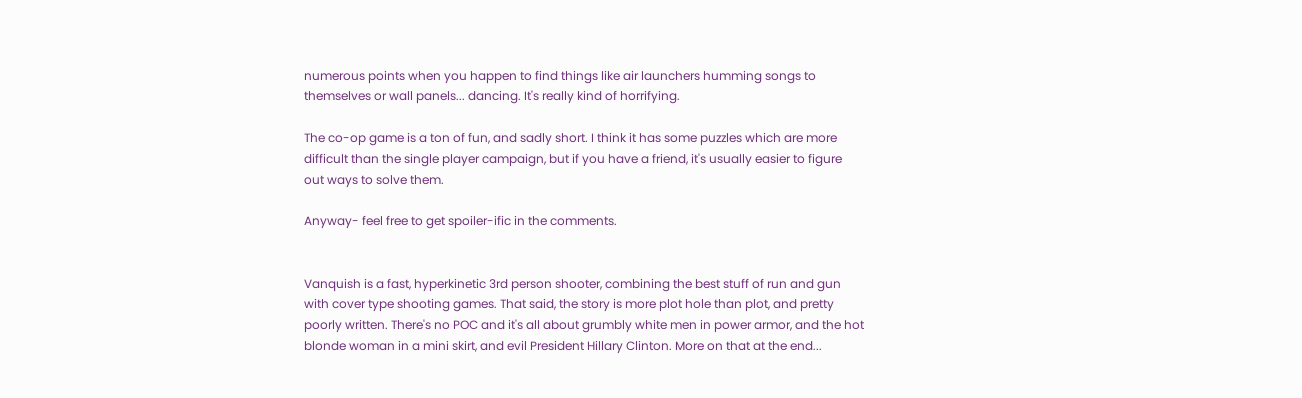numerous points when you happen to find things like air launchers humming songs to themselves or wall panels... dancing. It's really kind of horrifying.

The co-op game is a ton of fun, and sadly short. I think it has some puzzles which are more difficult than the single player campaign, but if you have a friend, it's usually easier to figure out ways to solve them.

Anyway- feel free to get spoiler-ific in the comments.


Vanquish is a fast, hyperkinetic 3rd person shooter, combining the best stuff of run and gun with cover type shooting games. That said, the story is more plot hole than plot, and pretty poorly written. There's no POC and it's all about grumbly white men in power armor, and the hot blonde woman in a mini skirt, and evil President Hillary Clinton. More on that at the end...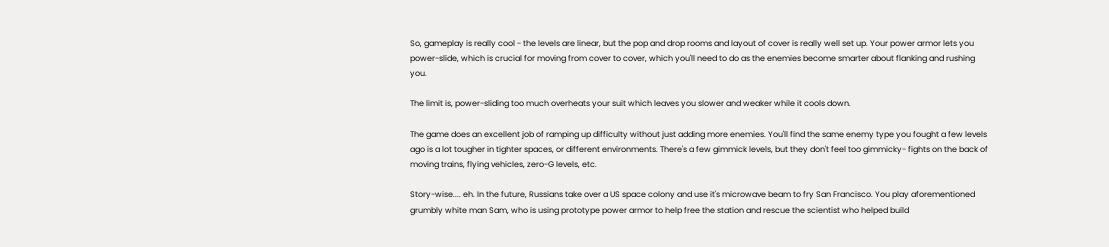So, gameplay is really cool - the levels are linear, but the pop and drop rooms and layout of cover is really well set up. Your power armor lets you power-slide, which is crucial for moving from cover to cover, which you'll need to do as the enemies become smarter about flanking and rushing you.

The limit is, power-sliding too much overheats your suit which leaves you slower and weaker while it cools down.

The game does an excellent job of ramping up difficulty without just adding more enemies. You'll find the same enemy type you fought a few levels ago is a lot tougher in tighter spaces, or different environments. There's a few gimmick levels, but they don't feel too gimmicky- fights on the back of moving trains, flying vehicles, zero-G levels, etc.

Story-wise.... eh. In the future, Russians take over a US space colony and use it's microwave beam to fry San Francisco. You play aforementioned grumbly white man Sam, who is using prototype power armor to help free the station and rescue the scientist who helped build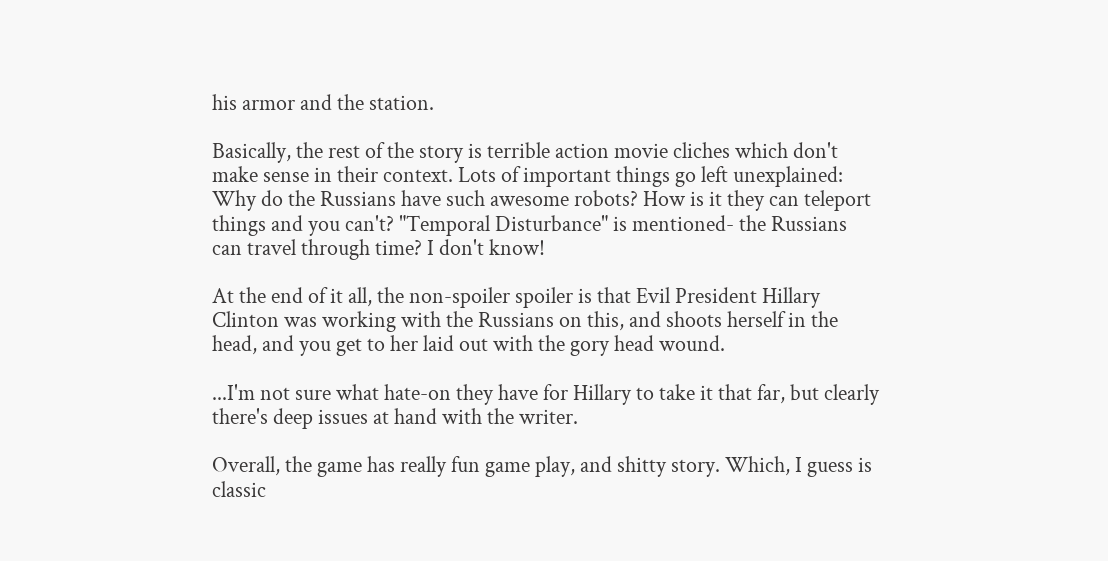his armor and the station.

Basically, the rest of the story is terrible action movie cliches which don't make sense in their context. Lots of important things go left unexplained: Why do the Russians have such awesome robots? How is it they can teleport things and you can't? "Temporal Disturbance" is mentioned- the Russians can travel through time? I don't know!

At the end of it all, the non-spoiler spoiler is that Evil President Hillary Clinton was working with the Russians on this, and shoots herself in the head, and you get to her laid out with the gory head wound.

...I'm not sure what hate-on they have for Hillary to take it that far, but clearly there's deep issues at hand with the writer.

Overall, the game has really fun game play, and shitty story. Which, I guess is classic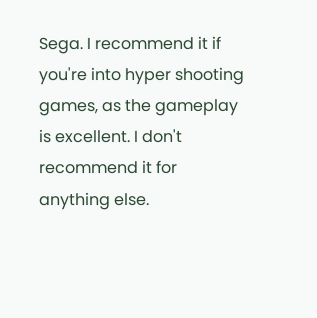Sega. I recommend it if you're into hyper shooting games, as the gameplay is excellent. I don't recommend it for anything else.